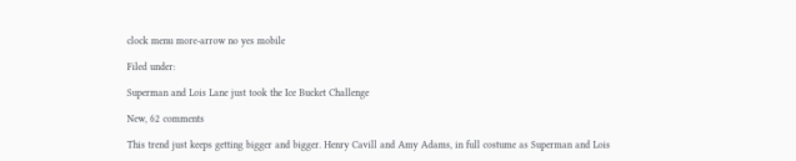clock menu more-arrow no yes mobile

Filed under:

Superman and Lois Lane just took the Ice Bucket Challenge

New, 62 comments

This trend just keeps getting bigger and bigger. Henry Cavill and Amy Adams, in full costume as Superman and Lois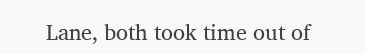Lane, both took time out of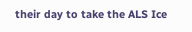their day to take the ALS Ice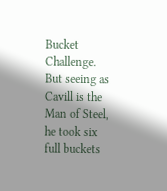Bucket Challenge. But seeing as Cavill is the Man of Steel, he took six full buckets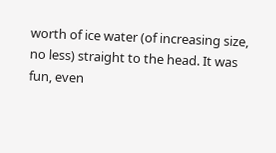worth of ice water (of increasing size, no less) straight to the head. It was fun, even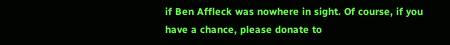if Ben Affleck was nowhere in sight. Of course, if you have a chance, please donate to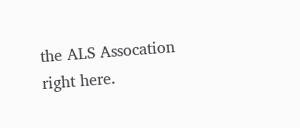the ALS Assocation right here.